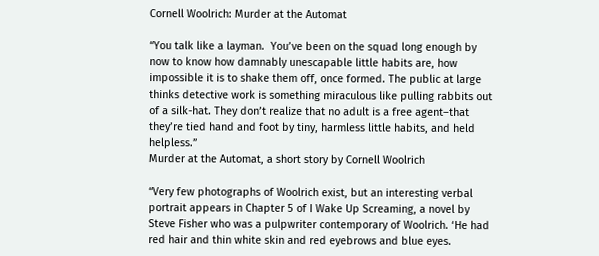Cornell Woolrich: Murder at the Automat

“You talk like a layman.  You’ve been on the squad long enough by now to know how damnably unescapable little habits are, how impossible it is to shake them off, once formed. The public at large thinks detective work is something miraculous like pulling rabbits out of a silk-hat. They don’t realize that no adult is a free agent–that they’re tied hand and foot by tiny, harmless little habits, and held helpless.”
Murder at the Automat, a short story by Cornell Woolrich

“Very few photographs of Woolrich exist, but an interesting verbal portrait appears in Chapter 5 of I Wake Up Screaming, a novel by Steve Fisher who was a pulpwriter contemporary of Woolrich. ‘He had red hair and thin white skin and red eyebrows and blue eyes.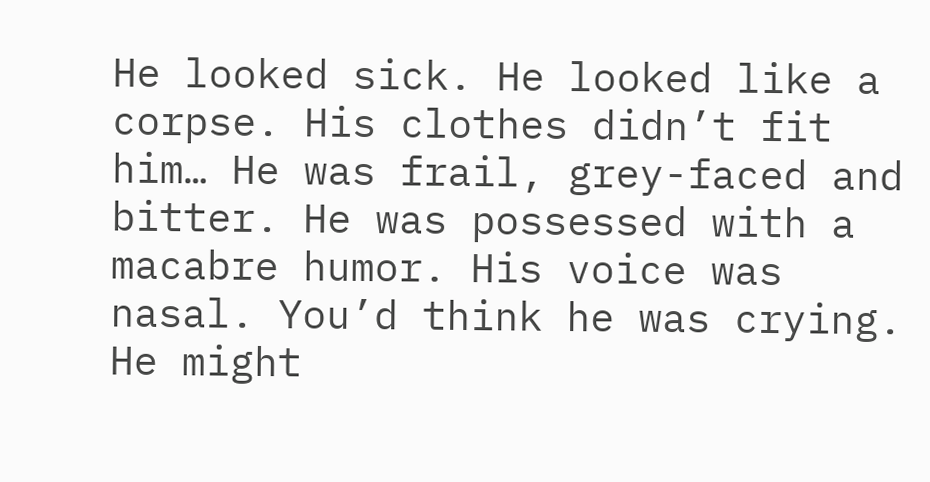He looked sick. He looked like a corpse. His clothes didn’t fit him… He was frail, grey-faced and bitter. He was possessed with a macabre humor. His voice was nasal. You’d think he was crying. He might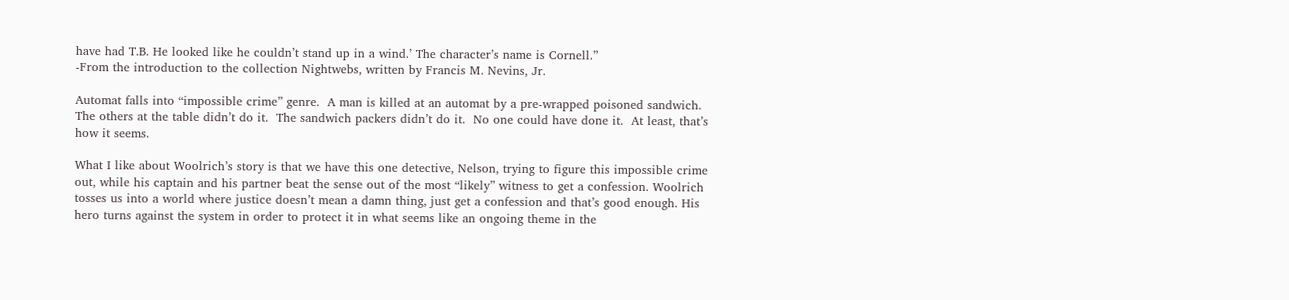have had T.B. He looked like he couldn’t stand up in a wind.’ The character’s name is Cornell.”
-From the introduction to the collection Nightwebs, written by Francis M. Nevins, Jr.

Automat falls into “impossible crime” genre.  A man is killed at an automat by a pre-wrapped poisoned sandwich.  The others at the table didn’t do it.  The sandwich packers didn’t do it.  No one could have done it.  At least, that’s how it seems.

What I like about Woolrich’s story is that we have this one detective, Nelson, trying to figure this impossible crime out, while his captain and his partner beat the sense out of the most “likely” witness to get a confession. Woolrich tosses us into a world where justice doesn’t mean a damn thing, just get a confession and that’s good enough. His hero turns against the system in order to protect it in what seems like an ongoing theme in the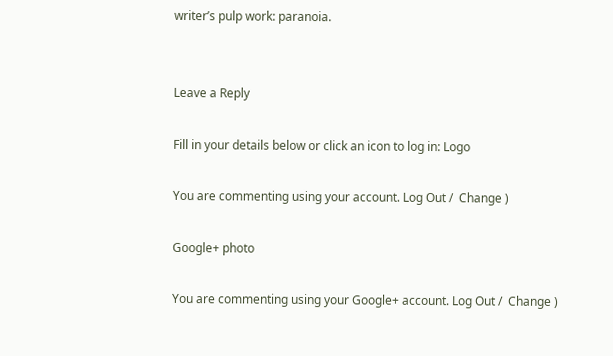writer’s pulp work: paranoia.


Leave a Reply

Fill in your details below or click an icon to log in: Logo

You are commenting using your account. Log Out /  Change )

Google+ photo

You are commenting using your Google+ account. Log Out /  Change )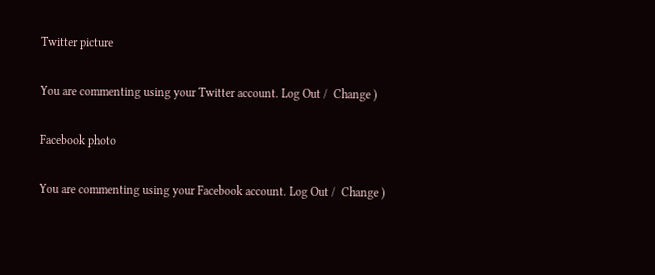Twitter picture

You are commenting using your Twitter account. Log Out /  Change )

Facebook photo

You are commenting using your Facebook account. Log Out /  Change )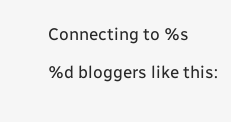Connecting to %s

%d bloggers like this: